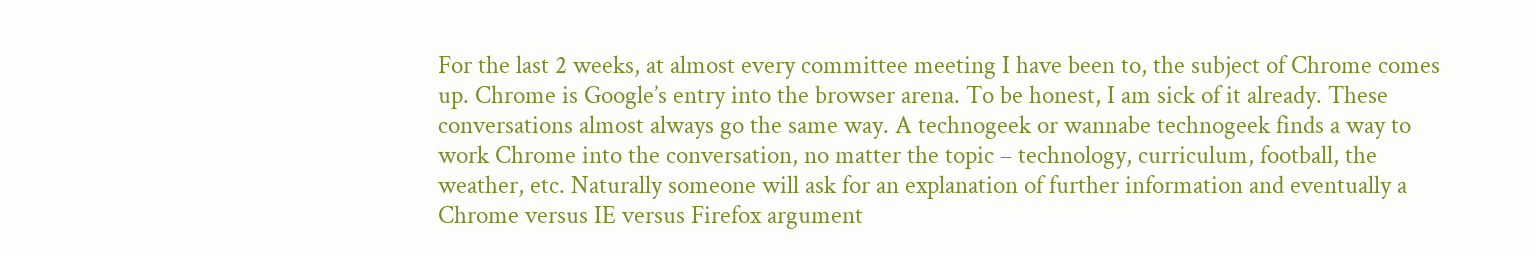For the last 2 weeks, at almost every committee meeting I have been to, the subject of Chrome comes up. Chrome is Google’s entry into the browser arena. To be honest, I am sick of it already. These conversations almost always go the same way. A technogeek or wannabe technogeek finds a way to work Chrome into the conversation, no matter the topic – technology, curriculum, football, the weather, etc. Naturally someone will ask for an explanation of further information and eventually a Chrome versus IE versus Firefox argument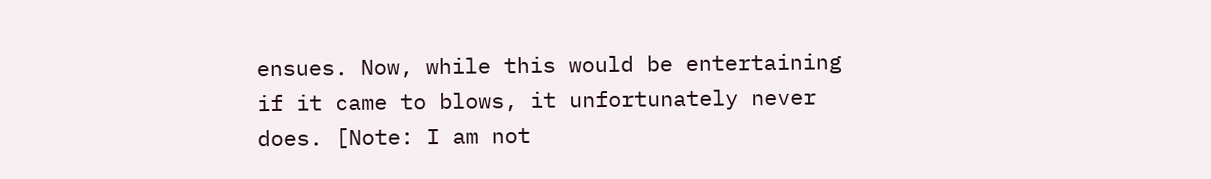ensues. Now, while this would be entertaining if it came to blows, it unfortunately never does. [Note: I am not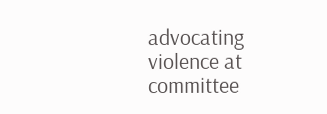advocating violence at committee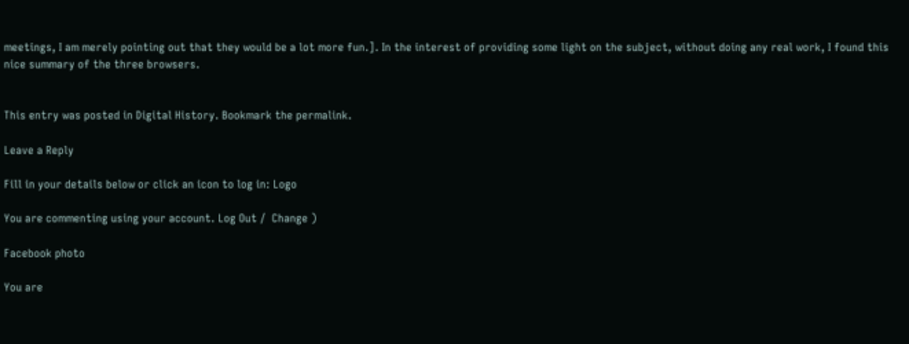meetings, I am merely pointing out that they would be a lot more fun.]. In the interest of providing some light on the subject, without doing any real work, I found this nice summary of the three browsers.


This entry was posted in Digital History. Bookmark the permalink.

Leave a Reply

Fill in your details below or click an icon to log in: Logo

You are commenting using your account. Log Out /  Change )

Facebook photo

You are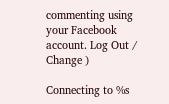commenting using your Facebook account. Log Out /  Change )

Connecting to %s